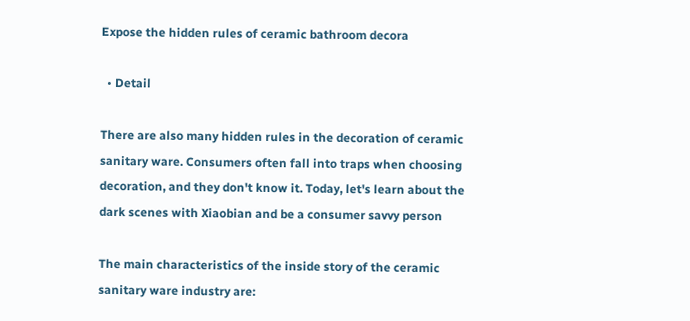Expose the hidden rules of ceramic bathroom decora

  • Detail

There are also many hidden rules in the decoration of ceramic sanitary ware. Consumers often fall into traps when choosing decoration, and they don't know it. Today, let's learn about the dark scenes with Xiaobian and be a consumer savvy person

The main characteristics of the inside story of the ceramic sanitary ware industry are: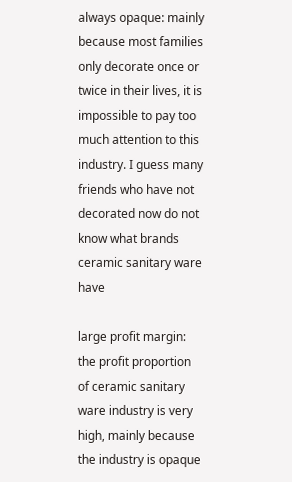always opaque: mainly because most families only decorate once or twice in their lives, it is impossible to pay too much attention to this industry. I guess many friends who have not decorated now do not know what brands ceramic sanitary ware have

large profit margin: the profit proportion of ceramic sanitary ware industry is very high, mainly because the industry is opaque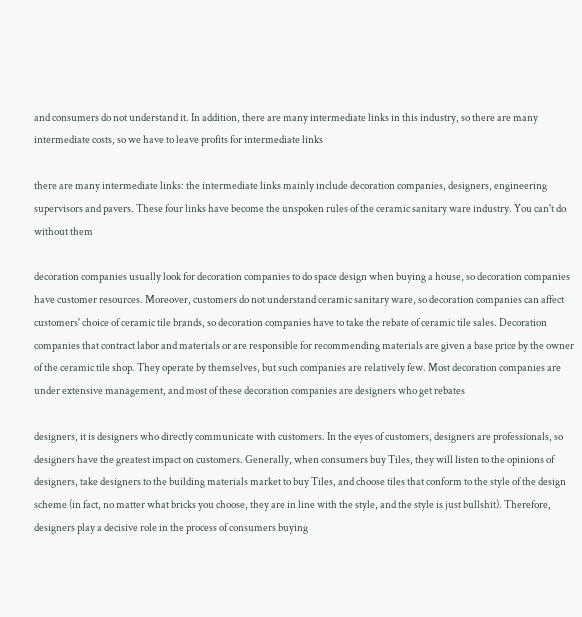and consumers do not understand it. In addition, there are many intermediate links in this industry, so there are many intermediate costs, so we have to leave profits for intermediate links

there are many intermediate links: the intermediate links mainly include decoration companies, designers, engineering supervisors and pavers. These four links have become the unspoken rules of the ceramic sanitary ware industry. You can't do without them

decoration companies usually look for decoration companies to do space design when buying a house, so decoration companies have customer resources. Moreover, customers do not understand ceramic sanitary ware, so decoration companies can affect customers' choice of ceramic tile brands, so decoration companies have to take the rebate of ceramic tile sales. Decoration companies that contract labor and materials or are responsible for recommending materials are given a base price by the owner of the ceramic tile shop. They operate by themselves, but such companies are relatively few. Most decoration companies are under extensive management, and most of these decoration companies are designers who get rebates

designers, it is designers who directly communicate with customers. In the eyes of customers, designers are professionals, so designers have the greatest impact on customers. Generally, when consumers buy Tiles, they will listen to the opinions of designers, take designers to the building materials market to buy Tiles, and choose tiles that conform to the style of the design scheme (in fact, no matter what bricks you choose, they are in line with the style, and the style is just bullshit). Therefore, designers play a decisive role in the process of consumers buying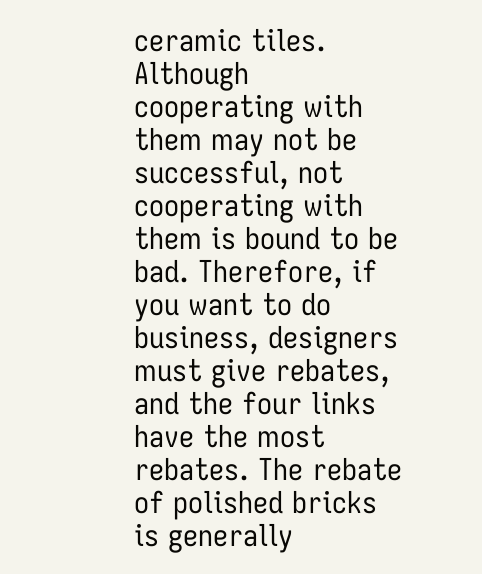ceramic tiles. Although cooperating with them may not be successful, not cooperating with them is bound to be bad. Therefore, if you want to do business, designers must give rebates, and the four links have the most rebates. The rebate of polished bricks is generally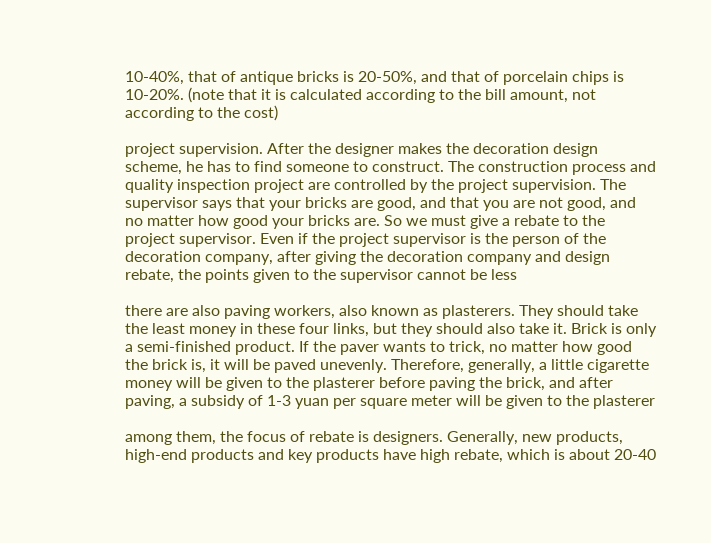10-40%, that of antique bricks is 20-50%, and that of porcelain chips is 10-20%. (note that it is calculated according to the bill amount, not according to the cost)

project supervision. After the designer makes the decoration design scheme, he has to find someone to construct. The construction process and quality inspection project are controlled by the project supervision. The supervisor says that your bricks are good, and that you are not good, and no matter how good your bricks are. So we must give a rebate to the project supervisor. Even if the project supervisor is the person of the decoration company, after giving the decoration company and design rebate, the points given to the supervisor cannot be less

there are also paving workers, also known as plasterers. They should take the least money in these four links, but they should also take it. Brick is only a semi-finished product. If the paver wants to trick, no matter how good the brick is, it will be paved unevenly. Therefore, generally, a little cigarette money will be given to the plasterer before paving the brick, and after paving, a subsidy of 1-3 yuan per square meter will be given to the plasterer

among them, the focus of rebate is designers. Generally, new products, high-end products and key products have high rebate, which is about 20-40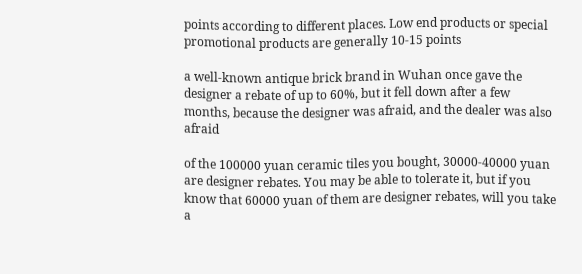points according to different places. Low end products or special promotional products are generally 10-15 points

a well-known antique brick brand in Wuhan once gave the designer a rebate of up to 60%, but it fell down after a few months, because the designer was afraid, and the dealer was also afraid

of the 100000 yuan ceramic tiles you bought, 30000-40000 yuan are designer rebates. You may be able to tolerate it, but if you know that 60000 yuan of them are designer rebates, will you take a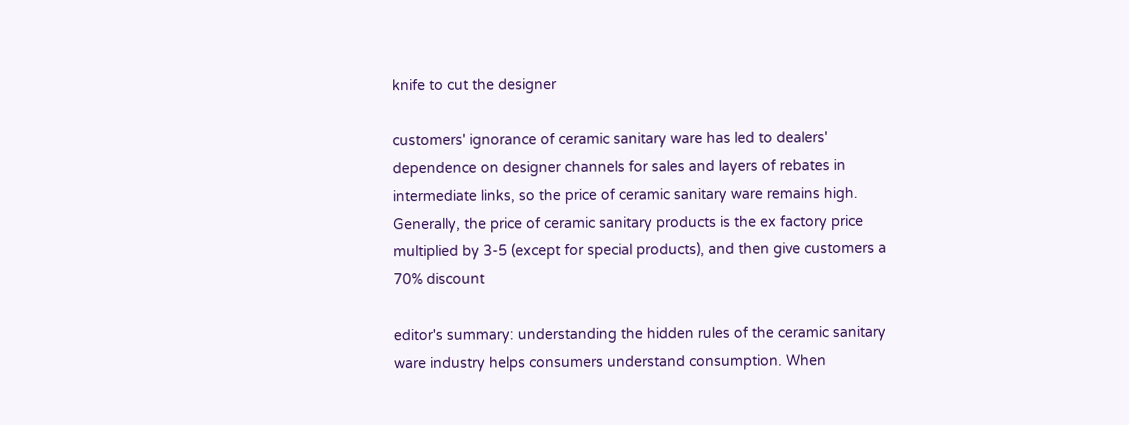knife to cut the designer

customers' ignorance of ceramic sanitary ware has led to dealers' dependence on designer channels for sales and layers of rebates in intermediate links, so the price of ceramic sanitary ware remains high. Generally, the price of ceramic sanitary products is the ex factory price multiplied by 3-5 (except for special products), and then give customers a 70% discount

editor's summary: understanding the hidden rules of the ceramic sanitary ware industry helps consumers understand consumption. When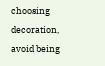choosing decoration, avoid being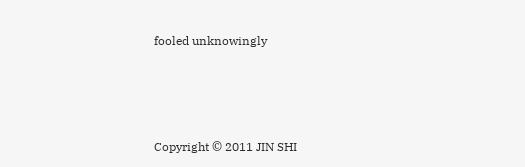fooled unknowingly




Copyright © 2011 JIN SHI